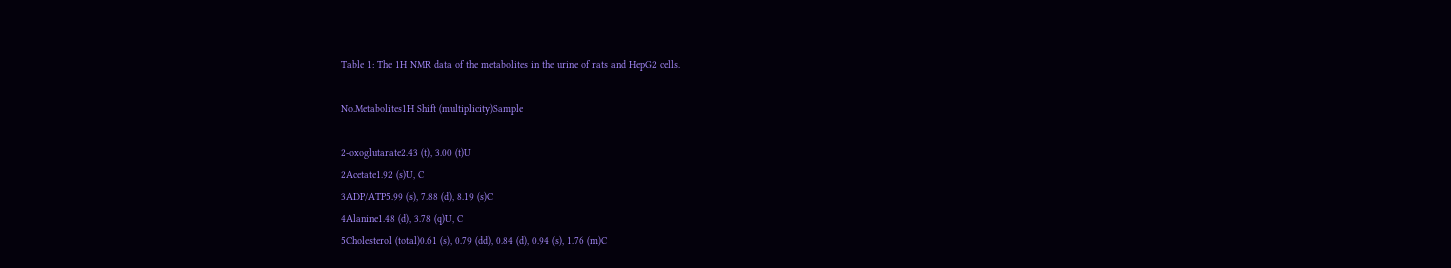Table 1: The 1H NMR data of the metabolites in the urine of rats and HepG2 cells.

No.Metabolites1H Shift (multiplicity)Sample

2-oxoglutarate2.43 (t), 3.00 (t)U
2Acetate1.92 (s)U, C
3ADP/ATP5.99 (s), 7.88 (d), 8.19 (s)C
4Alanine1.48 (d), 3.78 (q)U, C
5Cholesterol (total)0.61 (s), 0.79 (dd), 0.84 (d), 0.94 (s), 1.76 (m)C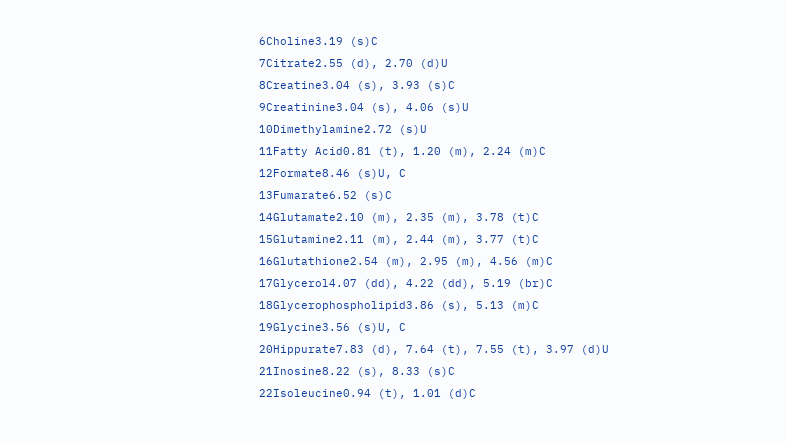6Choline3.19 (s)C
7Citrate2.55 (d), 2.70 (d)U
8Creatine3.04 (s), 3.93 (s)C
9Creatinine3.04 (s), 4.06 (s)U
10Dimethylamine2.72 (s)U
11Fatty Acid0.81 (t), 1.20 (m), 2.24 (m)C
12Formate8.46 (s)U, C
13Fumarate6.52 (s)C
14Glutamate2.10 (m), 2.35 (m), 3.78 (t)C
15Glutamine2.11 (m), 2.44 (m), 3.77 (t)C
16Glutathione2.54 (m), 2.95 (m), 4.56 (m)C
17Glycerol4.07 (dd), 4.22 (dd), 5.19 (br)C
18Glycerophospholipid3.86 (s), 5.13 (m)C
19Glycine3.56 (s)U, C
20Hippurate7.83 (d), 7.64 (t), 7.55 (t), 3.97 (d)U
21Inosine8.22 (s), 8.33 (s)C
22Isoleucine0.94 (t), 1.01 (d)C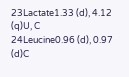23Lactate1.33 (d), 4.12 (q)U, C
24Leucine0.96 (d), 0.97 (d)C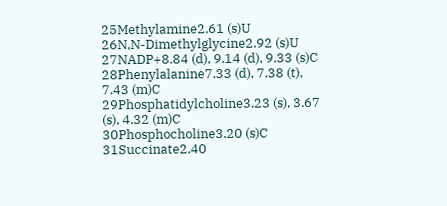25Methylamine2.61 (s)U
26N,N-Dimethylglycine2.92 (s)U
27NADP+8.84 (d), 9.14 (d), 9.33 (s)C
28Phenylalanine7.33 (d), 7.38 (t), 7.43 (m)C
29Phosphatidylcholine3.23 (s), 3.67 (s), 4.32 (m)C
30Phosphocholine3.20 (s)C
31Succinate2.40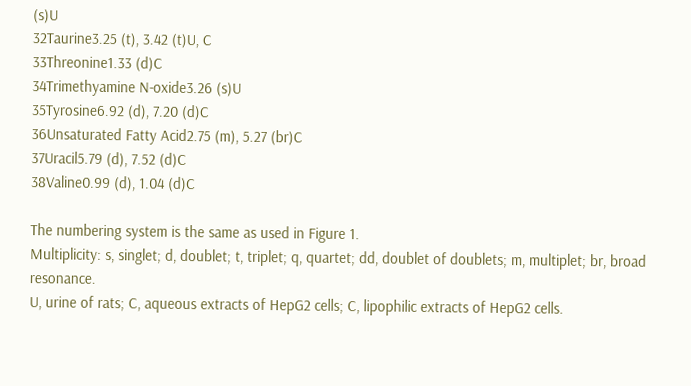(s)U
32Taurine3.25 (t), 3.42 (t)U, C
33Threonine1.33 (d)C
34Trimethyamine N-oxide3.26 (s)U
35Tyrosine6.92 (d), 7.20 (d)C
36Unsaturated Fatty Acid2.75 (m), 5.27 (br)C
37Uracil5.79 (d), 7.52 (d)C
38Valine0.99 (d), 1.04 (d)C

The numbering system is the same as used in Figure 1.
Multiplicity: s, singlet; d, doublet; t, triplet; q, quartet; dd, doublet of doublets; m, multiplet; br, broad resonance.
U, urine of rats; C, aqueous extracts of HepG2 cells; C, lipophilic extracts of HepG2 cells.